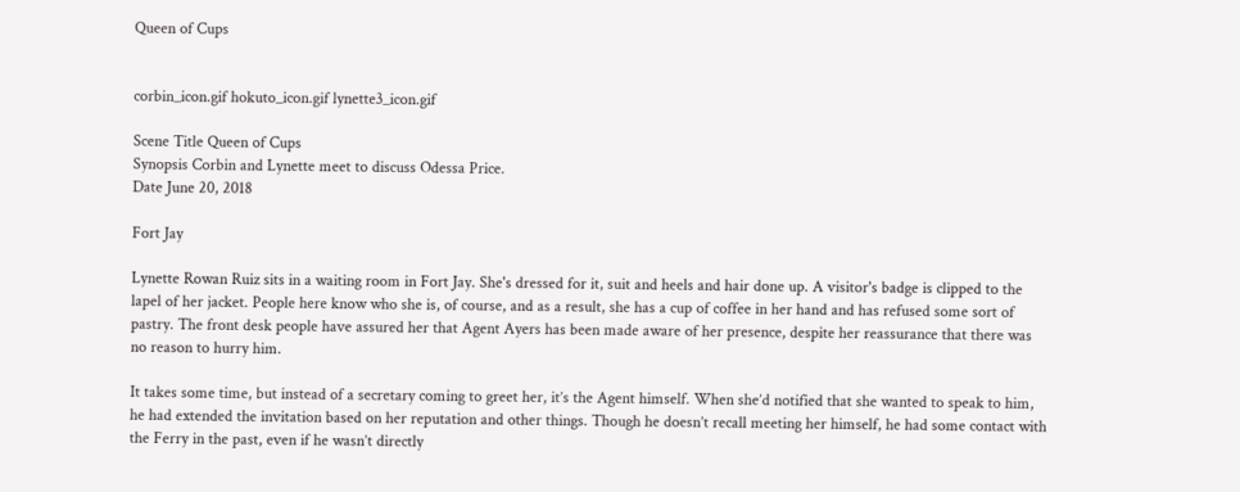Queen of Cups


corbin_icon.gif hokuto_icon.gif lynette3_icon.gif

Scene Title Queen of Cups
Synopsis Corbin and Lynette meet to discuss Odessa Price.
Date June 20, 2018

Fort Jay

Lynette Rowan Ruiz sits in a waiting room in Fort Jay. She's dressed for it, suit and heels and hair done up. A visitor's badge is clipped to the lapel of her jacket. People here know who she is, of course, and as a result, she has a cup of coffee in her hand and has refused some sort of pastry. The front desk people have assured her that Agent Ayers has been made aware of her presence, despite her reassurance that there was no reason to hurry him.

It takes some time, but instead of a secretary coming to greet her, it’s the Agent himself. When she’d notified that she wanted to speak to him, he had extended the invitation based on her reputation and other things. Though he doesn’t recall meeting her himself, he had some contact with the Ferry in the past, even if he wasn’t directly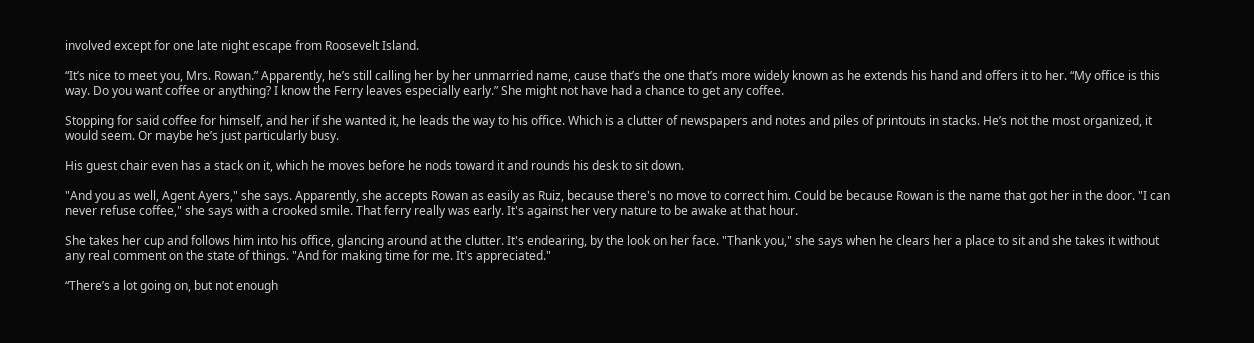involved except for one late night escape from Roosevelt Island.

“It’s nice to meet you, Mrs. Rowan.” Apparently, he’s still calling her by her unmarried name, cause that’s the one that’s more widely known as he extends his hand and offers it to her. “My office is this way. Do you want coffee or anything? I know the Ferry leaves especially early.” She might not have had a chance to get any coffee.

Stopping for said coffee for himself, and her if she wanted it, he leads the way to his office. Which is a clutter of newspapers and notes and piles of printouts in stacks. He’s not the most organized, it would seem. Or maybe he’s just particularly busy.

His guest chair even has a stack on it, which he moves before he nods toward it and rounds his desk to sit down.

"And you as well, Agent Ayers," she says. Apparently, she accepts Rowan as easily as Ruiz, because there's no move to correct him. Could be because Rowan is the name that got her in the door. "I can never refuse coffee," she says with a crooked smile. That ferry really was early. It's against her very nature to be awake at that hour.

She takes her cup and follows him into his office, glancing around at the clutter. It's endearing, by the look on her face. "Thank you," she says when he clears her a place to sit and she takes it without any real comment on the state of things. "And for making time for me. It's appreciated."

“There’s a lot going on, but not enough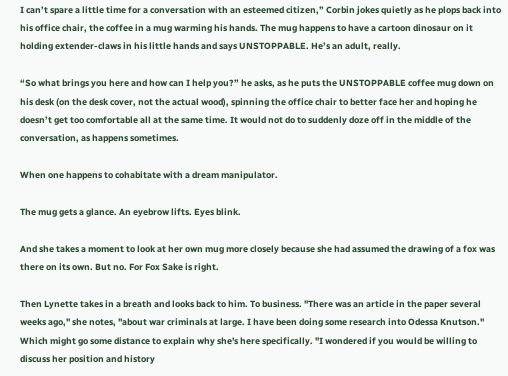I can’t spare a little time for a conversation with an esteemed citizen,” Corbin jokes quietly as he plops back into his office chair, the coffee in a mug warming his hands. The mug happens to have a cartoon dinosaur on it holding extender-claws in his little hands and says UNSTOPPABLE. He’s an adult, really.

“So what brings you here and how can I help you?” he asks, as he puts the UNSTOPPABLE coffee mug down on his desk (on the desk cover, not the actual wood), spinning the office chair to better face her and hoping he doesn’t get too comfortable all at the same time. It would not do to suddenly doze off in the middle of the conversation, as happens sometimes.

When one happens to cohabitate with a dream manipulator.

The mug gets a glance. An eyebrow lifts. Eyes blink.

And she takes a moment to look at her own mug more closely because she had assumed the drawing of a fox was there on its own. But no. For Fox Sake is right.

Then Lynette takes in a breath and looks back to him. To business. "There was an article in the paper several weeks ago," she notes, "about war criminals at large. I have been doing some research into Odessa Knutson." Which might go some distance to explain why she's here specifically. "I wondered if you would be willing to discuss her position and history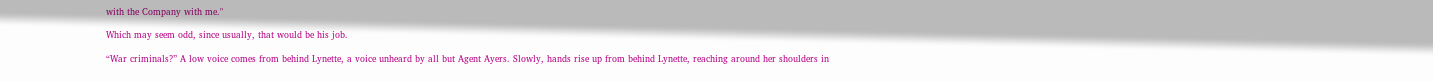with the Company with me."

Which may seem odd, since usually, that would be his job.

“War criminals?” A low voice comes from behind Lynette, a voice unheard by all but Agent Ayers. Slowly, hands rise up from behind Lynette, reaching around her shoulders in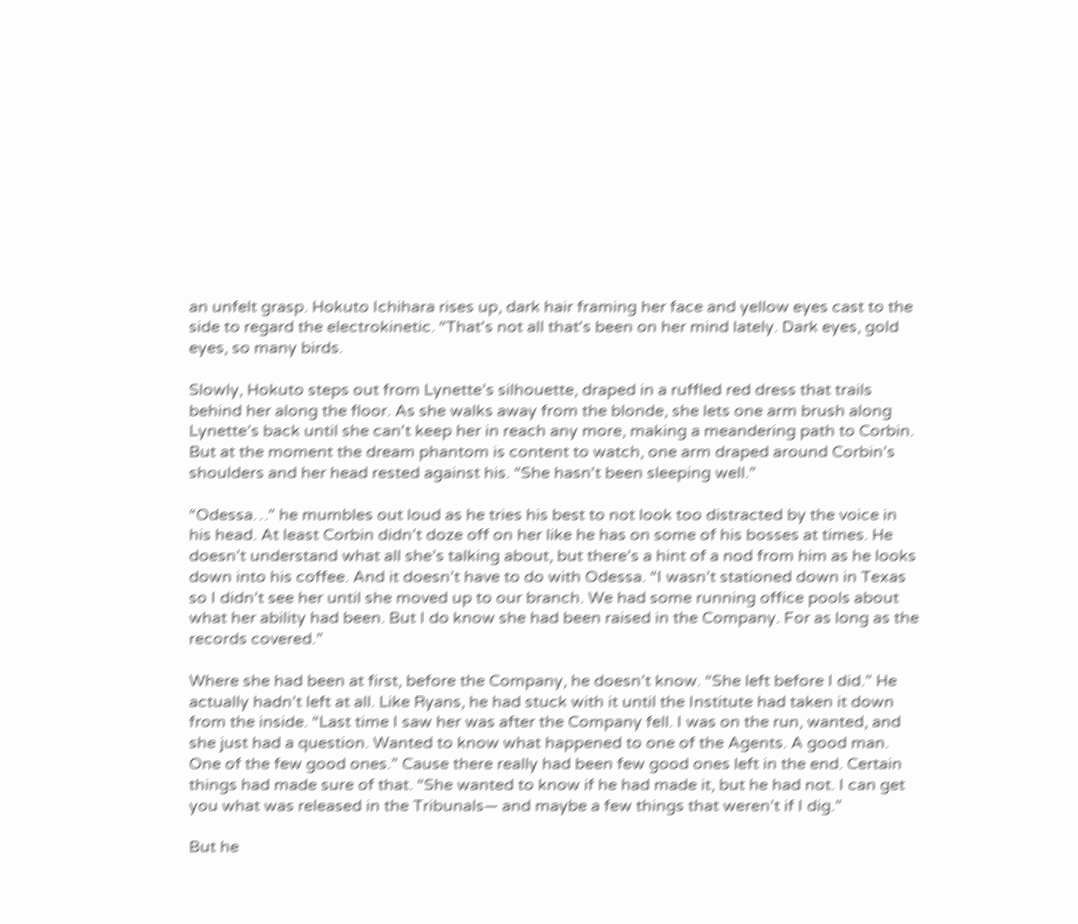an unfelt grasp. Hokuto Ichihara rises up, dark hair framing her face and yellow eyes cast to the side to regard the electrokinetic. “That's not all that's been on her mind lately. Dark eyes, gold eyes, so many birds.

Slowly, Hokuto steps out from Lynette’s silhouette, draped in a ruffled red dress that trails behind her along the floor. As she walks away from the blonde, she lets one arm brush along Lynette’s back until she can't keep her in reach any more, making a meandering path to Corbin. But at the moment the dream phantom is content to watch, one arm draped around Corbin’s shoulders and her head rested against his. “She hasn't been sleeping well.”

“Odessa…” he mumbles out loud as he tries his best to not look too distracted by the voice in his head. At least Corbin didn’t doze off on her like he has on some of his bosses at times. He doesn’t understand what all she’s talking about, but there’s a hint of a nod from him as he looks down into his coffee. And it doesn’t have to do with Odessa. “I wasn’t stationed down in Texas so I didn’t see her until she moved up to our branch. We had some running office pools about what her ability had been. But I do know she had been raised in the Company. For as long as the records covered.”

Where she had been at first, before the Company, he doesn’t know. “She left before I did.” He actually hadn’t left at all. Like Ryans, he had stuck with it until the Institute had taken it down from the inside. “Last time I saw her was after the Company fell. I was on the run, wanted, and she just had a question. Wanted to know what happened to one of the Agents. A good man. One of the few good ones.” Cause there really had been few good ones left in the end. Certain things had made sure of that. “She wanted to know if he had made it, but he had not. I can get you what was released in the Tribunals— and maybe a few things that weren’t if I dig.”

But he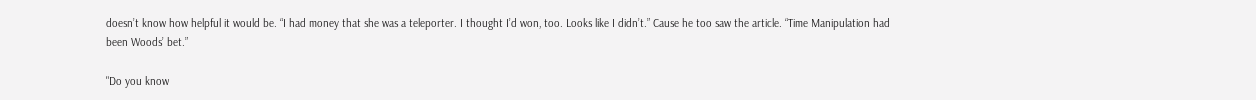doesn’t know how helpful it would be. “I had money that she was a teleporter. I thought I’d won, too. Looks like I didn’t.” Cause he too saw the article. “Time Manipulation had been Woods’ bet.”

"Do you know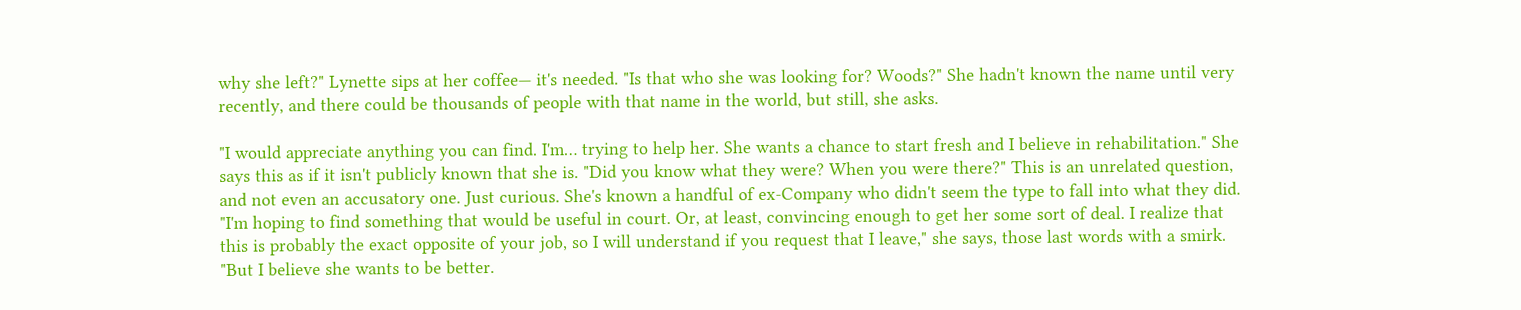why she left?" Lynette sips at her coffee— it's needed. "Is that who she was looking for? Woods?" She hadn't known the name until very recently, and there could be thousands of people with that name in the world, but still, she asks.

"I would appreciate anything you can find. I'm… trying to help her. She wants a chance to start fresh and I believe in rehabilitation." She says this as if it isn't publicly known that she is. "Did you know what they were? When you were there?" This is an unrelated question, and not even an accusatory one. Just curious. She's known a handful of ex-Company who didn't seem the type to fall into what they did. "I'm hoping to find something that would be useful in court. Or, at least, convincing enough to get her some sort of deal. I realize that this is probably the exact opposite of your job, so I will understand if you request that I leave," she says, those last words with a smirk. "But I believe she wants to be better.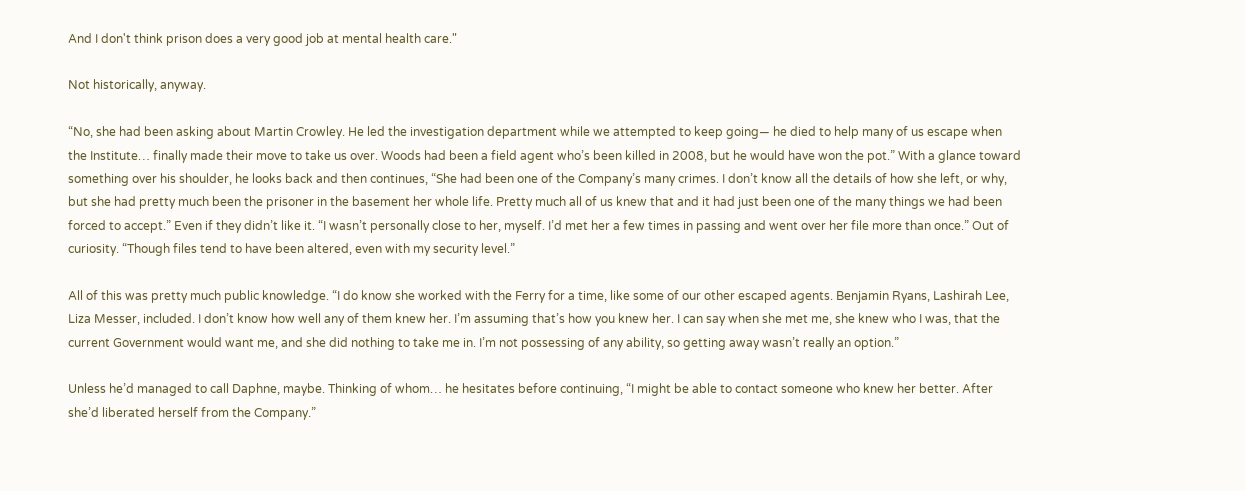And I don't think prison does a very good job at mental health care."

Not historically, anyway.

“No, she had been asking about Martin Crowley. He led the investigation department while we attempted to keep going— he died to help many of us escape when the Institute… finally made their move to take us over. Woods had been a field agent who’s been killed in 2008, but he would have won the pot.” With a glance toward something over his shoulder, he looks back and then continues, “She had been one of the Company’s many crimes. I don’t know all the details of how she left, or why, but she had pretty much been the prisoner in the basement her whole life. Pretty much all of us knew that and it had just been one of the many things we had been forced to accept.” Even if they didn’t like it. “I wasn’t personally close to her, myself. I’d met her a few times in passing and went over her file more than once.” Out of curiosity. “Though files tend to have been altered, even with my security level.”

All of this was pretty much public knowledge. “I do know she worked with the Ferry for a time, like some of our other escaped agents. Benjamin Ryans, Lashirah Lee, Liza Messer, included. I don’t know how well any of them knew her. I’m assuming that’s how you knew her. I can say when she met me, she knew who I was, that the current Government would want me, and she did nothing to take me in. I’m not possessing of any ability, so getting away wasn’t really an option.”

Unless he’d managed to call Daphne, maybe. Thinking of whom… he hesitates before continuing, “I might be able to contact someone who knew her better. After she’d liberated herself from the Company.”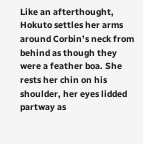Like an afterthought, Hokuto settles her arms around Corbin’s neck from behind as though they were a feather boa. She rests her chin on his shoulder, her eyes lidded partway as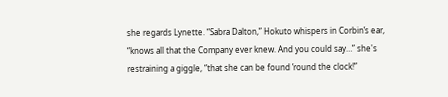she regards Lynette. “Sabra Dalton,” Hokuto whispers in Corbin’s ear, “knows all that the Company ever knew. And you could say…” she's restraining a giggle, “that she can be found ’round the clock!”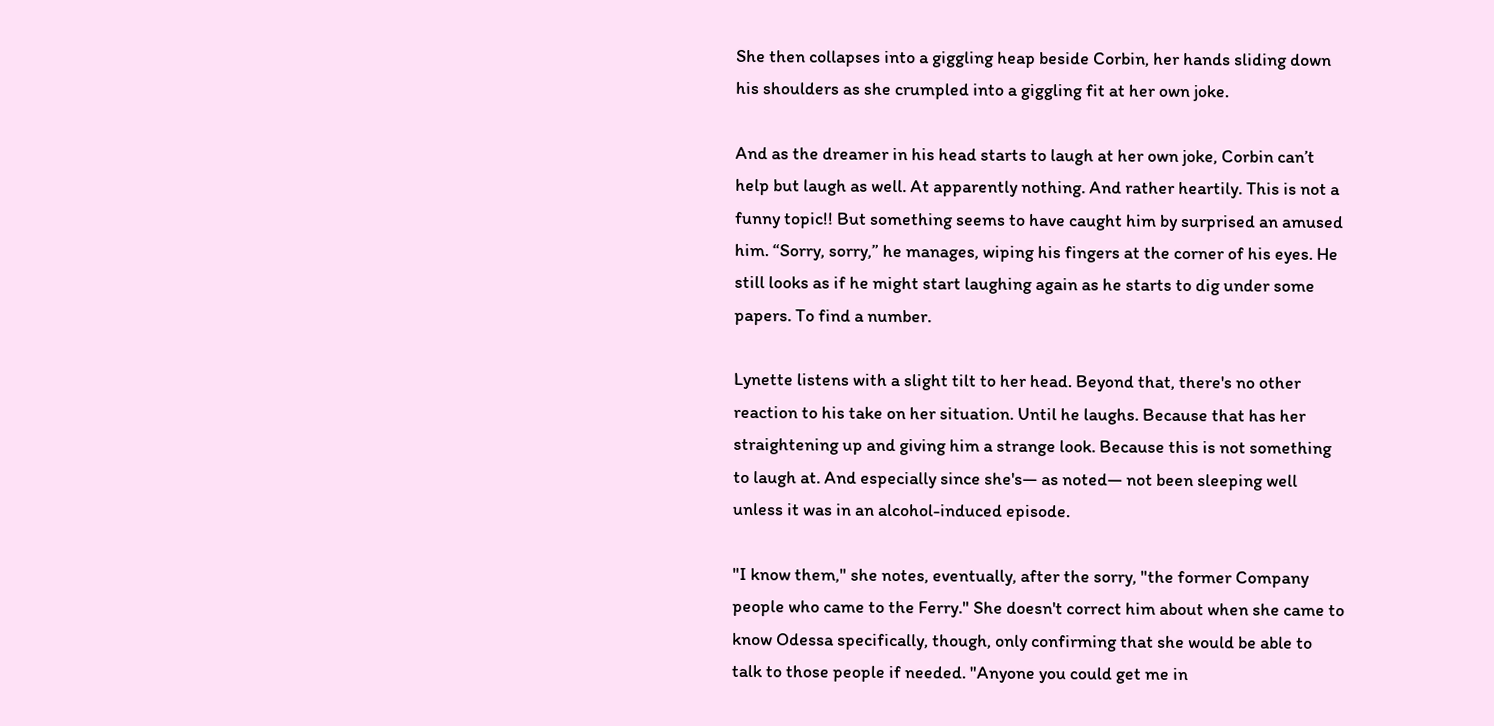She then collapses into a giggling heap beside Corbin, her hands sliding down his shoulders as she crumpled into a giggling fit at her own joke.

And as the dreamer in his head starts to laugh at her own joke, Corbin can’t help but laugh as well. At apparently nothing. And rather heartily. This is not a funny topic!! But something seems to have caught him by surprised an amused him. “Sorry, sorry,” he manages, wiping his fingers at the corner of his eyes. He still looks as if he might start laughing again as he starts to dig under some papers. To find a number.

Lynette listens with a slight tilt to her head. Beyond that, there's no other reaction to his take on her situation. Until he laughs. Because that has her straightening up and giving him a strange look. Because this is not something to laugh at. And especially since she's— as noted— not been sleeping well unless it was in an alcohol-induced episode.

"I know them," she notes, eventually, after the sorry, "the former Company people who came to the Ferry." She doesn't correct him about when she came to know Odessa specifically, though, only confirming that she would be able to talk to those people if needed. "Anyone you could get me in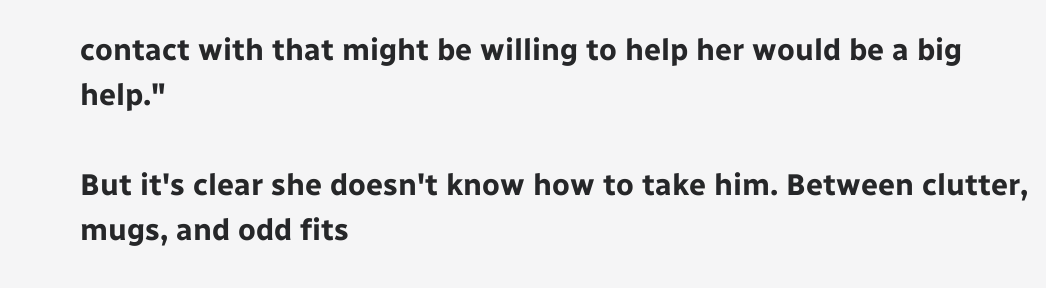contact with that might be willing to help her would be a big help."

But it's clear she doesn't know how to take him. Between clutter, mugs, and odd fits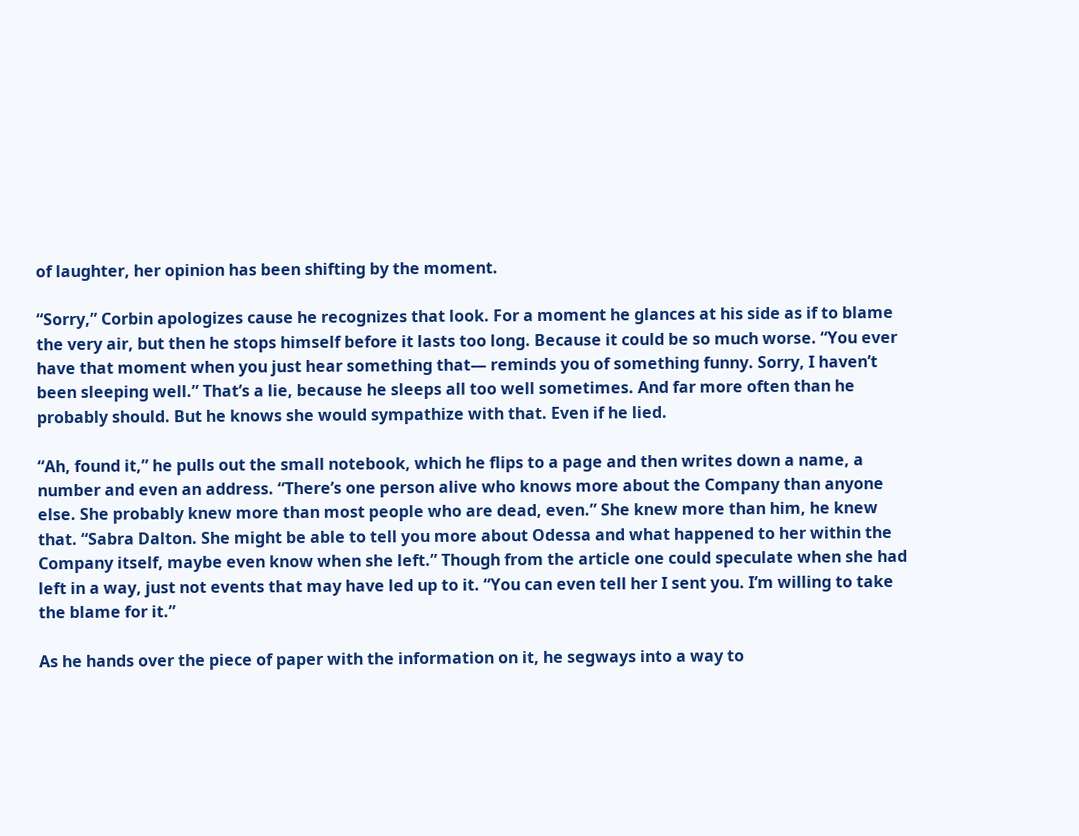of laughter, her opinion has been shifting by the moment.

“Sorry,” Corbin apologizes cause he recognizes that look. For a moment he glances at his side as if to blame the very air, but then he stops himself before it lasts too long. Because it could be so much worse. “You ever have that moment when you just hear something that— reminds you of something funny. Sorry, I haven’t been sleeping well.” That’s a lie, because he sleeps all too well sometimes. And far more often than he probably should. But he knows she would sympathize with that. Even if he lied.

“Ah, found it,” he pulls out the small notebook, which he flips to a page and then writes down a name, a number and even an address. “There’s one person alive who knows more about the Company than anyone else. She probably knew more than most people who are dead, even.” She knew more than him, he knew that. “Sabra Dalton. She might be able to tell you more about Odessa and what happened to her within the Company itself, maybe even know when she left.” Though from the article one could speculate when she had left in a way, just not events that may have led up to it. “You can even tell her I sent you. I’m willing to take the blame for it.”

As he hands over the piece of paper with the information on it, he segways into a way to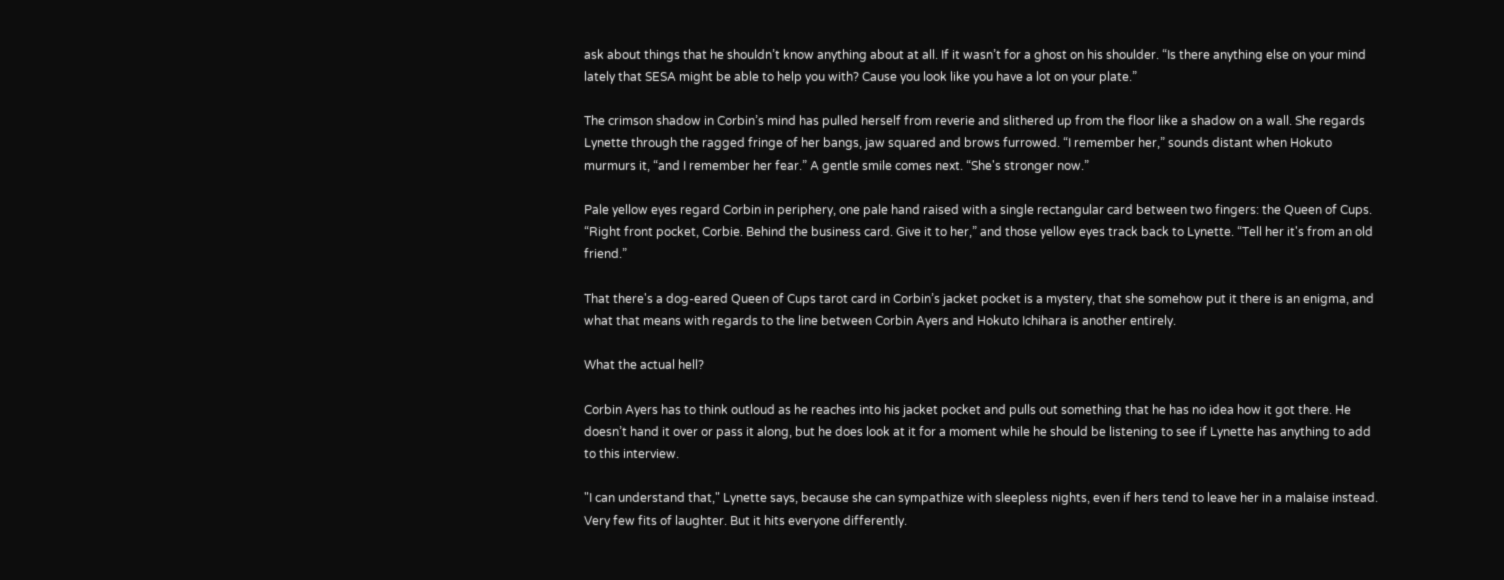ask about things that he shouldn’t know anything about at all. If it wasn’t for a ghost on his shoulder. “Is there anything else on your mind lately that SESA might be able to help you with? Cause you look like you have a lot on your plate.”

The crimson shadow in Corbin’s mind has pulled herself from reverie and slithered up from the floor like a shadow on a wall. She regards Lynette through the ragged fringe of her bangs, jaw squared and brows furrowed. “I remember her,” sounds distant when Hokuto murmurs it, “and I remember her fear.” A gentle smile comes next. “She's stronger now.”

Pale yellow eyes regard Corbin in periphery, one pale hand raised with a single rectangular card between two fingers: the Queen of Cups. “Right front pocket, Corbie. Behind the business card. Give it to her,” and those yellow eyes track back to Lynette. “Tell her it's from an old friend.”

That there's a dog-eared Queen of Cups tarot card in Corbin’s jacket pocket is a mystery, that she somehow put it there is an enigma, and what that means with regards to the line between Corbin Ayers and Hokuto Ichihara is another entirely.

What the actual hell?

Corbin Ayers has to think outloud as he reaches into his jacket pocket and pulls out something that he has no idea how it got there. He doesn’t hand it over or pass it along, but he does look at it for a moment while he should be listening to see if Lynette has anything to add to this interview.

"I can understand that," Lynette says, because she can sympathize with sleepless nights, even if hers tend to leave her in a malaise instead. Very few fits of laughter. But it hits everyone differently.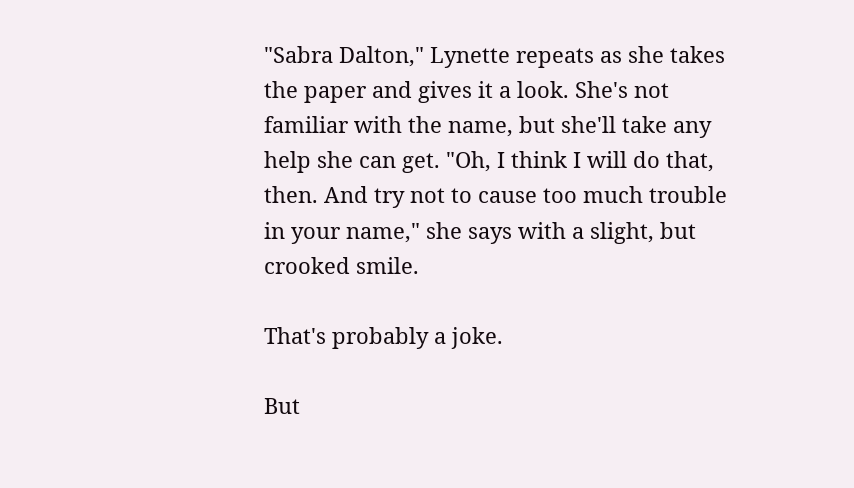"Sabra Dalton," Lynette repeats as she takes the paper and gives it a look. She's not familiar with the name, but she'll take any help she can get. "Oh, I think I will do that, then. And try not to cause too much trouble in your name," she says with a slight, but crooked smile.

That's probably a joke.

But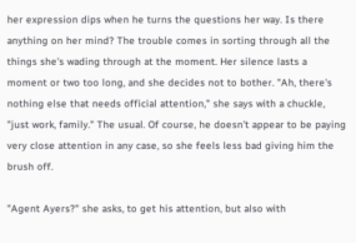her expression dips when he turns the questions her way. Is there anything on her mind? The trouble comes in sorting through all the things she's wading through at the moment. Her silence lasts a moment or two too long, and she decides not to bother. "Ah, there's nothing else that needs official attention," she says with a chuckle, "just work, family." The usual. Of course, he doesn't appear to be paying very close attention in any case, so she feels less bad giving him the brush off.

"Agent Ayers?" she asks, to get his attention, but also with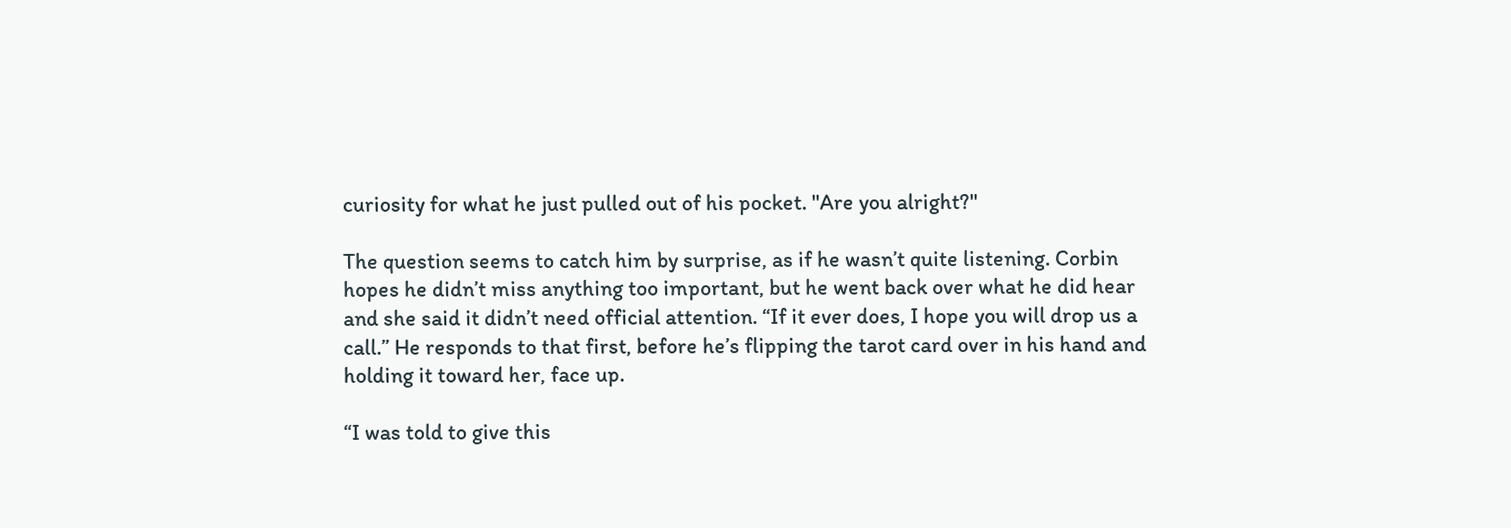curiosity for what he just pulled out of his pocket. "Are you alright?"

The question seems to catch him by surprise, as if he wasn’t quite listening. Corbin hopes he didn’t miss anything too important, but he went back over what he did hear and she said it didn’t need official attention. “If it ever does, I hope you will drop us a call.” He responds to that first, before he’s flipping the tarot card over in his hand and holding it toward her, face up.

“I was told to give this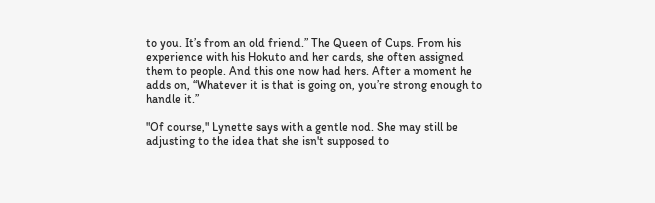to you. It’s from an old friend.” The Queen of Cups. From his experience with his Hokuto and her cards, she often assigned them to people. And this one now had hers. After a moment he adds on, “Whatever it is that is going on, you’re strong enough to handle it.”

"Of course," Lynette says with a gentle nod. She may still be adjusting to the idea that she isn't supposed to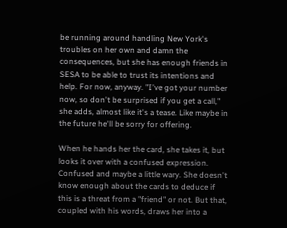be running around handling New York's troubles on her own and damn the consequences, but she has enough friends in SESA to be able to trust its intentions and help. For now, anyway. "I've got your number now, so don't be surprised if you get a call," she adds, almost like it's a tease. Like maybe in the future he'll be sorry for offering.

When he hands her the card, she takes it, but looks it over with a confused expression. Confused and maybe a little wary. She doesn't know enough about the cards to deduce if this is a threat from a "friend" or not. But that, coupled with his words, draws her into a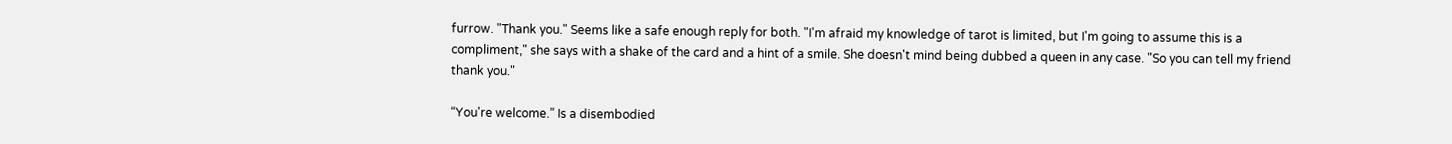furrow. "Thank you." Seems like a safe enough reply for both. "I'm afraid my knowledge of tarot is limited, but I'm going to assume this is a compliment," she says with a shake of the card and a hint of a smile. She doesn't mind being dubbed a queen in any case. "So you can tell my friend thank you."

“You're welcome.” Is a disembodied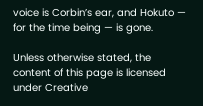voice is Corbin’s ear, and Hokuto — for the time being — is gone.

Unless otherwise stated, the content of this page is licensed under Creative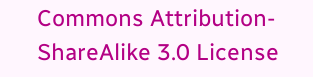Commons Attribution-ShareAlike 3.0 License